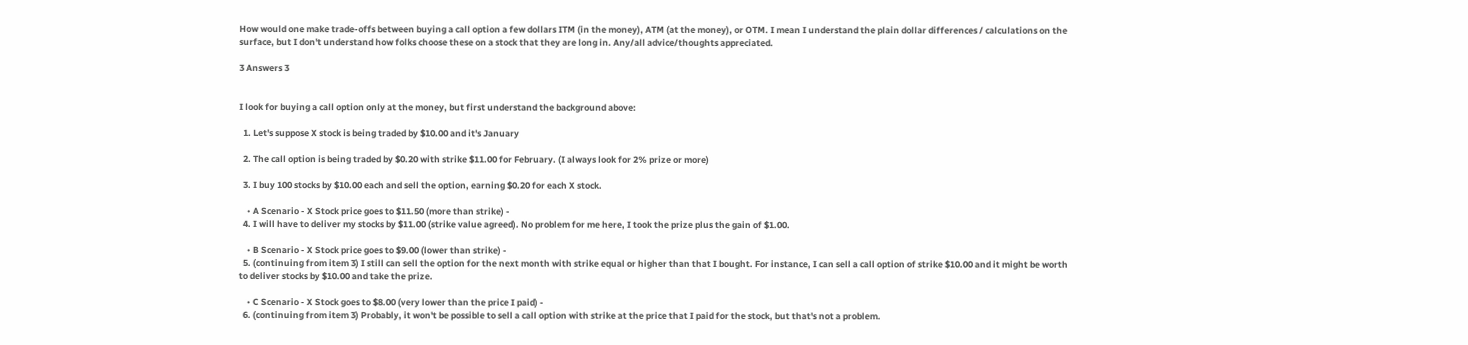How would one make trade-offs between buying a call option a few dollars ITM (in the money), ATM (at the money), or OTM. I mean I understand the plain dollar differences / calculations on the surface, but I don't understand how folks choose these on a stock that they are long in. Any/all advice/thoughts appreciated.

3 Answers 3


I look for buying a call option only at the money, but first understand the background above:

  1. Let's suppose X stock is being traded by $10.00 and it's January

  2. The call option is being traded by $0.20 with strike $11.00 for February. (I always look for 2% prize or more)

  3. I buy 100 stocks by $10.00 each and sell the option, earning $0.20 for each X stock.

    • A Scenario - X Stock price goes to $11.50 (more than strike) -
  4. I will have to deliver my stocks by $11.00 (strike value agreed). No problem for me here, I took the prize plus the gain of $1.00.

    • B Scenario - X Stock price goes to $9.00 (lower than strike) -
  5. (continuing from item 3) I still can sell the option for the next month with strike equal or higher than that I bought. For instance, I can sell a call option of strike $10.00 and it might be worth to deliver stocks by $10.00 and take the prize.

    • C Scenario - X Stock goes to $8.00 (very lower than the price I paid) -
  6. (continuing from item 3) Probably, it won't be possible to sell a call option with strike at the price that I paid for the stock, but that's not a problem.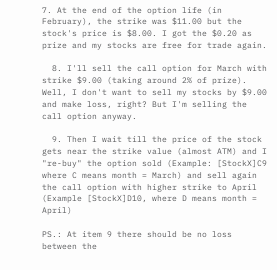7. At the end of the option life (in February), the strike was $11.00 but the stock's price is $8.00. I got the $0.20 as prize and my stocks are free for trade again.

  8. I'll sell the call option for March with strike $9.00 (taking around 2% of prize). Well, I don't want to sell my stocks by $9.00 and make loss, right? But I'm selling the call option anyway.

  9. Then I wait till the price of the stock gets near the strike value (almost ATM) and I "re-buy" the option sold (Example: [StockX]C9 where C means month = March) and sell again the call option with higher strike to April (Example [StockX]D10, where D means month = April)

PS.: At item 9 there should be no loss between the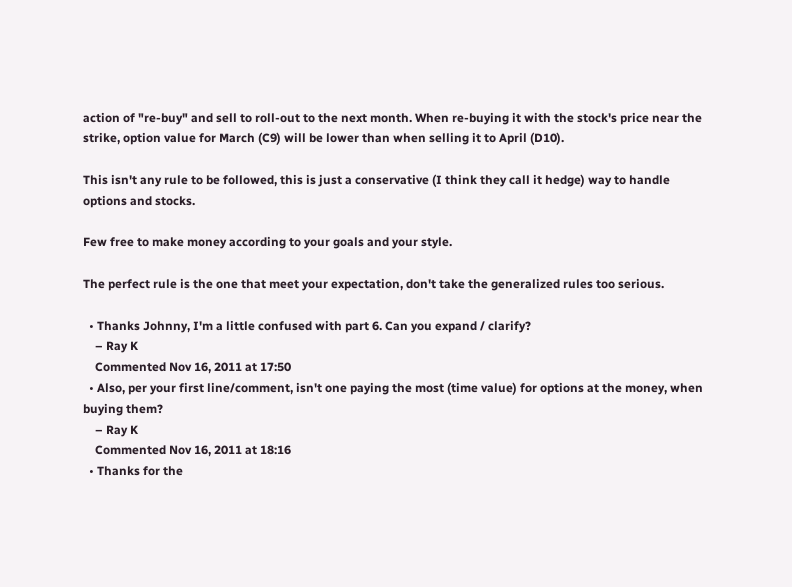action of "re-buy" and sell to roll-out to the next month. When re-buying it with the stock's price near the strike, option value for March (C9) will be lower than when selling it to April (D10).

This isn't any rule to be followed, this is just a conservative (I think they call it hedge) way to handle options and stocks.

Few free to make money according to your goals and your style.

The perfect rule is the one that meet your expectation, don't take the generalized rules too serious.

  • Thanks Johnny, I'm a little confused with part 6. Can you expand / clarify?
    – Ray K
    Commented Nov 16, 2011 at 17:50
  • Also, per your first line/comment, isn't one paying the most (time value) for options at the money, when buying them?
    – Ray K
    Commented Nov 16, 2011 at 18:16
  • Thanks for the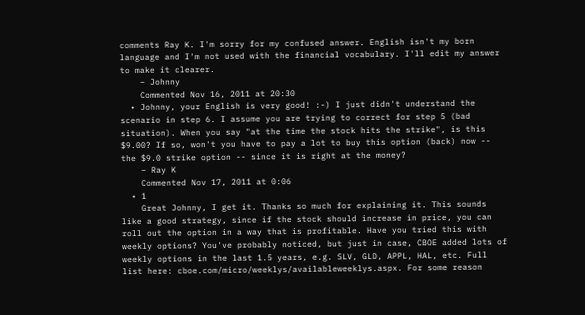comments Ray K. I'm sorry for my confused answer. English isn't my born language and I'm not used with the financial vocabulary. I'll edit my answer to make it clearer.
    – Johnny
    Commented Nov 16, 2011 at 20:30
  • Johnny, your English is very good! :-) I just didn't understand the scenario in step 6. I assume you are trying to correct for step 5 (bad situation). When you say "at the time the stock hits the strike", is this $9.00? If so, won't you have to pay a lot to buy this option (back) now -- the $9.0 strike option -- since it is right at the money?
    – Ray K
    Commented Nov 17, 2011 at 0:06
  • 1
    Great Johnny, I get it. Thanks so much for explaining it. This sounds like a good strategy, since if the stock should increase in price, you can roll out the option in a way that is profitable. Have you tried this with weekly options? You've probably noticed, but just in case, CBOE added lots of weekly options in the last 1.5 years, e.g. SLV, GLD, APPL, HAL, etc. Full list here: cboe.com/micro/weeklys/availableweeklys.aspx. For some reason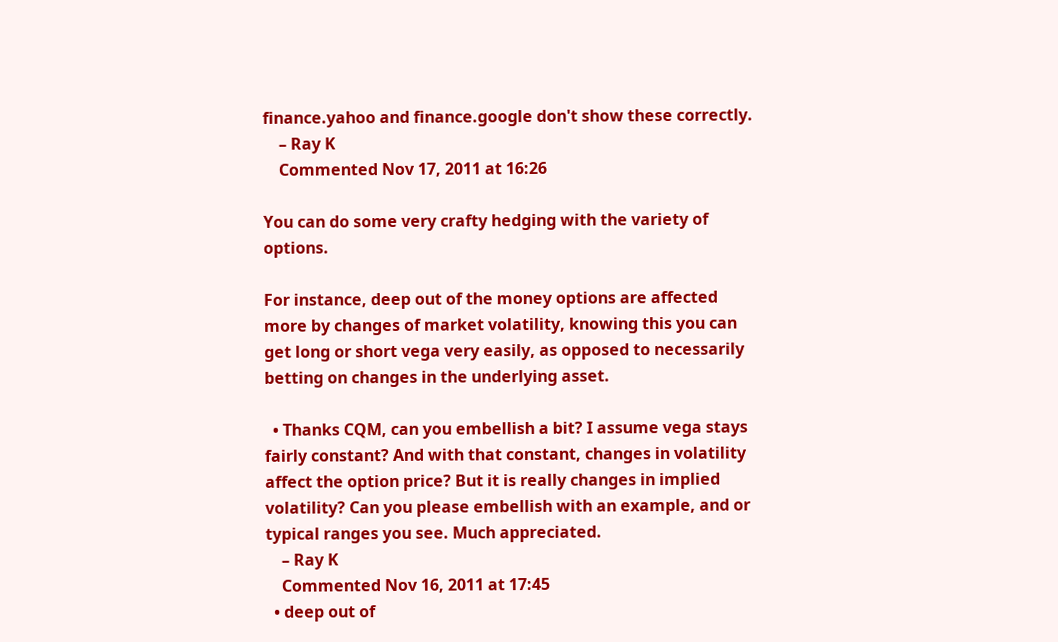finance.yahoo and finance.google don't show these correctly.
    – Ray K
    Commented Nov 17, 2011 at 16:26

You can do some very crafty hedging with the variety of options.

For instance, deep out of the money options are affected more by changes of market volatility, knowing this you can get long or short vega very easily, as opposed to necessarily betting on changes in the underlying asset.

  • Thanks CQM, can you embellish a bit? I assume vega stays fairly constant? And with that constant, changes in volatility affect the option price? But it is really changes in implied volatility? Can you please embellish with an example, and or typical ranges you see. Much appreciated.
    – Ray K
    Commented Nov 16, 2011 at 17:45
  • deep out of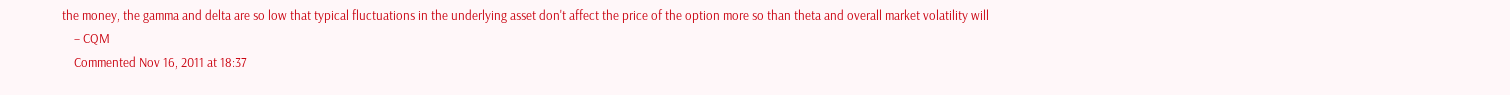the money, the gamma and delta are so low that typical fluctuations in the underlying asset don't affect the price of the option more so than theta and overall market volatility will
    – CQM
    Commented Nov 16, 2011 at 18:37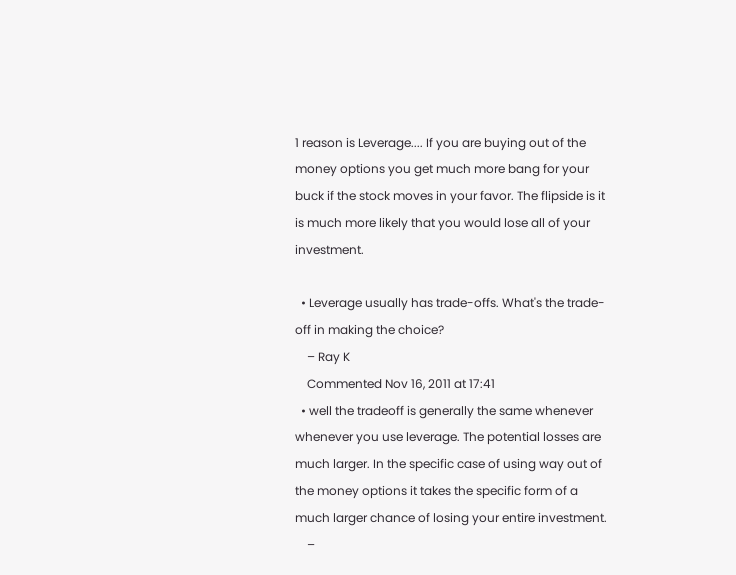1 reason is Leverage.... If you are buying out of the money options you get much more bang for your buck if the stock moves in your favor. The flipside is it is much more likely that you would lose all of your investment.

  • Leverage usually has trade-offs. What's the trade-off in making the choice?
    – Ray K
    Commented Nov 16, 2011 at 17:41
  • well the tradeoff is generally the same whenever whenever you use leverage. The potential losses are much larger. In the specific case of using way out of the money options it takes the specific form of a much larger chance of losing your entire investment.
    –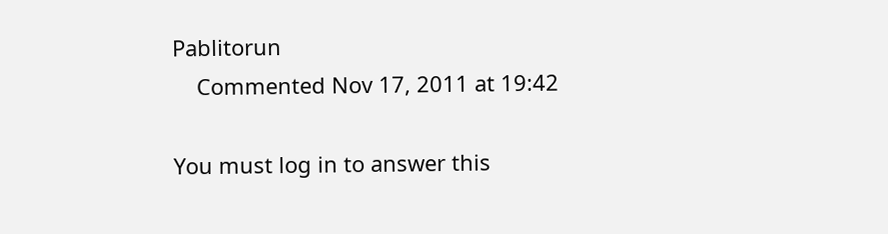Pablitorun
    Commented Nov 17, 2011 at 19:42

You must log in to answer this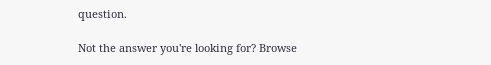question.

Not the answer you're looking for? Browse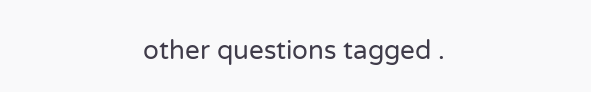other questions tagged .